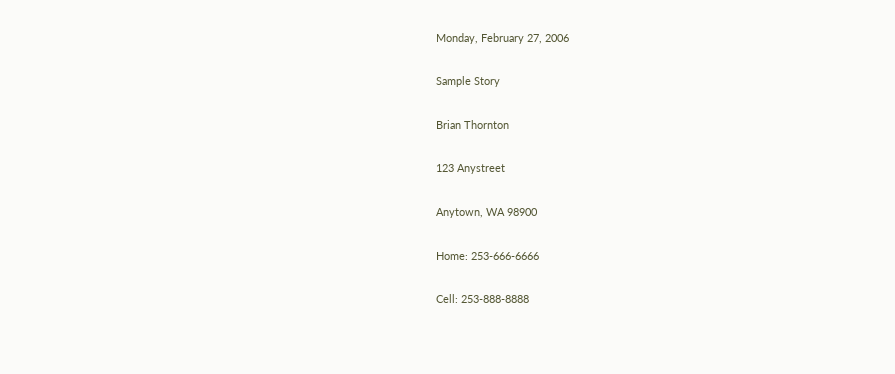Monday, February 27, 2006

Sample Story

Brian Thornton

123 Anystreet

Anytown, WA 98900

Home: 253-666-6666

Cell: 253-888-8888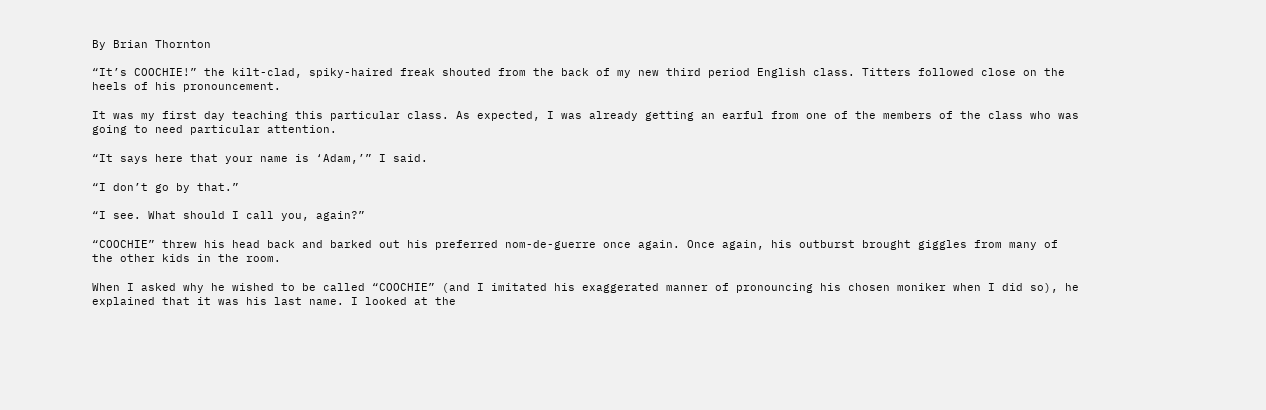By Brian Thornton

“It’s COOCHIE!” the kilt-clad, spiky-haired freak shouted from the back of my new third period English class. Titters followed close on the heels of his pronouncement.

It was my first day teaching this particular class. As expected, I was already getting an earful from one of the members of the class who was going to need particular attention.

“It says here that your name is ‘Adam,’” I said.

“I don’t go by that.”

“I see. What should I call you, again?”

“COOCHIE” threw his head back and barked out his preferred nom-de-guerre once again. Once again, his outburst brought giggles from many of the other kids in the room.

When I asked why he wished to be called “COOCHIE” (and I imitated his exaggerated manner of pronouncing his chosen moniker when I did so), he explained that it was his last name. I looked at the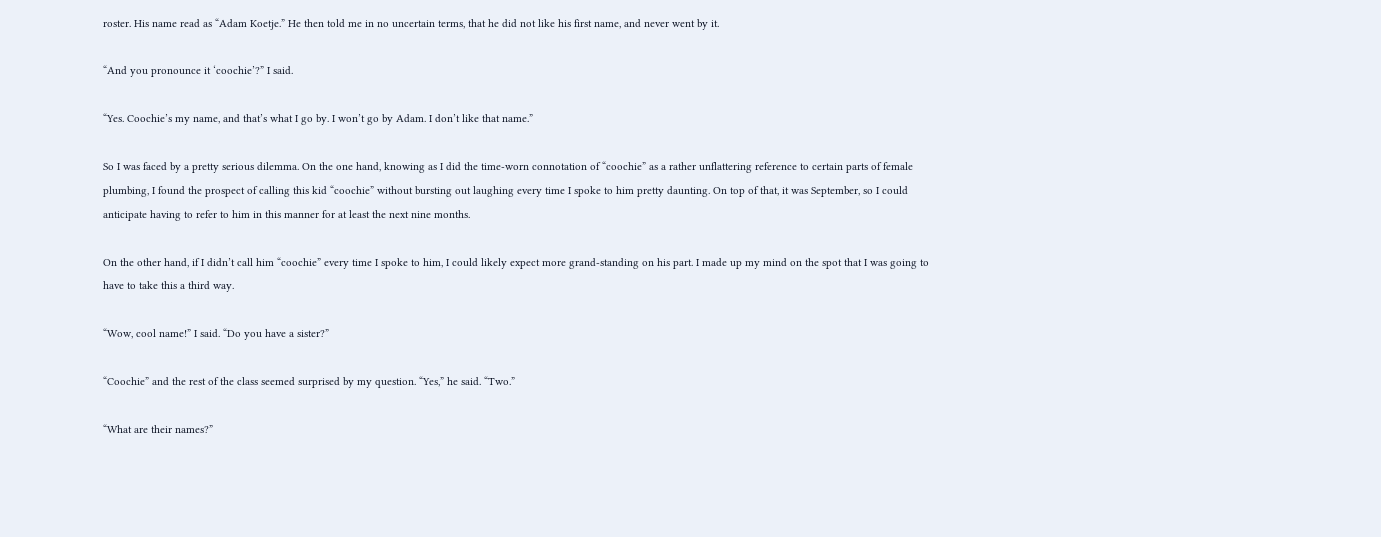roster. His name read as “Adam Koetje.” He then told me in no uncertain terms, that he did not like his first name, and never went by it.

“And you pronounce it ‘coochie’?” I said.

“Yes. Coochie’s my name, and that’s what I go by. I won’t go by Adam. I don’t like that name.”

So I was faced by a pretty serious dilemma. On the one hand, knowing as I did the time-worn connotation of “coochie” as a rather unflattering reference to certain parts of female plumbing, I found the prospect of calling this kid “coochie” without bursting out laughing every time I spoke to him pretty daunting. On top of that, it was September, so I could anticipate having to refer to him in this manner for at least the next nine months.

On the other hand, if I didn’t call him “coochie” every time I spoke to him, I could likely expect more grand-standing on his part. I made up my mind on the spot that I was going to have to take this a third way.

“Wow, cool name!” I said. “Do you have a sister?”

“Coochie” and the rest of the class seemed surprised by my question. “Yes,” he said. “Two.”

“What are their names?”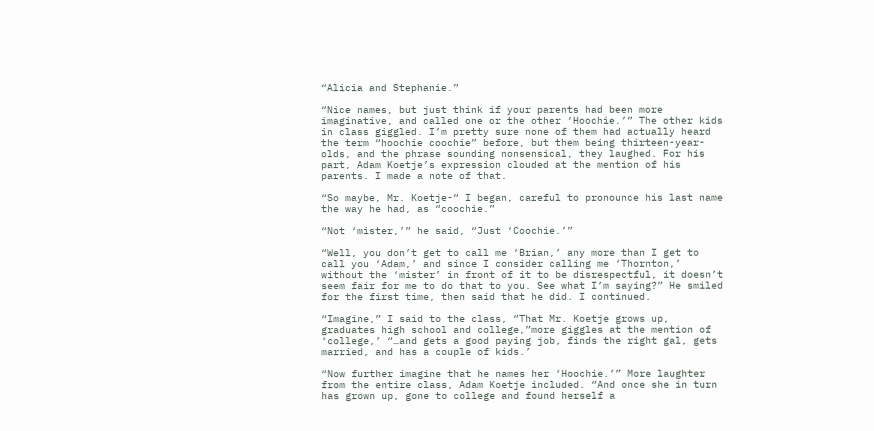“Alicia and Stephanie.”

“Nice names, but just think if your parents had been more imaginative, and called one or the other ‘Hoochie.’” The other kids in class giggled. I’m pretty sure none of them had actually heard the term “hoochie coochie” before, but them being thirteen-year-olds, and the phrase sounding nonsensical, they laughed. For his part, Adam Koetje’s expression clouded at the mention of his parents. I made a note of that.

“So maybe, Mr. Koetje-“ I began, careful to pronounce his last name the way he had, as “coochie.”

“Not ‘mister,’” he said, “Just ‘Coochie.’”

“Well, you don’t get to call me ‘Brian,’ any more than I get to call you ‘Adam,’ and since I consider calling me ‘Thornton,’ without the ‘mister’ in front of it to be disrespectful, it doesn’t seem fair for me to do that to you. See what I’m saying?” He smiled for the first time, then said that he did. I continued.

“Imagine,” I said to the class, “That Mr. Koetje grows up, graduates high school and college,”more giggles at the mention of ‘college,’ “…and gets a good paying job, finds the right gal, gets married, and has a couple of kids.’

“Now further imagine that he names her ‘Hoochie.’” More laughter from the entire class, Adam Koetje included. “And once she in turn has grown up, gone to college and found herself a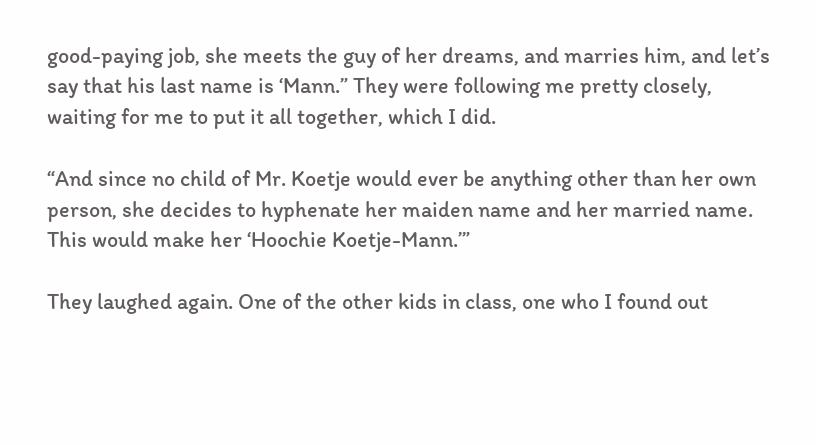good-paying job, she meets the guy of her dreams, and marries him, and let’s say that his last name is ‘Mann.” They were following me pretty closely, waiting for me to put it all together, which I did.

“And since no child of Mr. Koetje would ever be anything other than her own person, she decides to hyphenate her maiden name and her married name. This would make her ‘Hoochie Koetje-Mann.’”

They laughed again. One of the other kids in class, one who I found out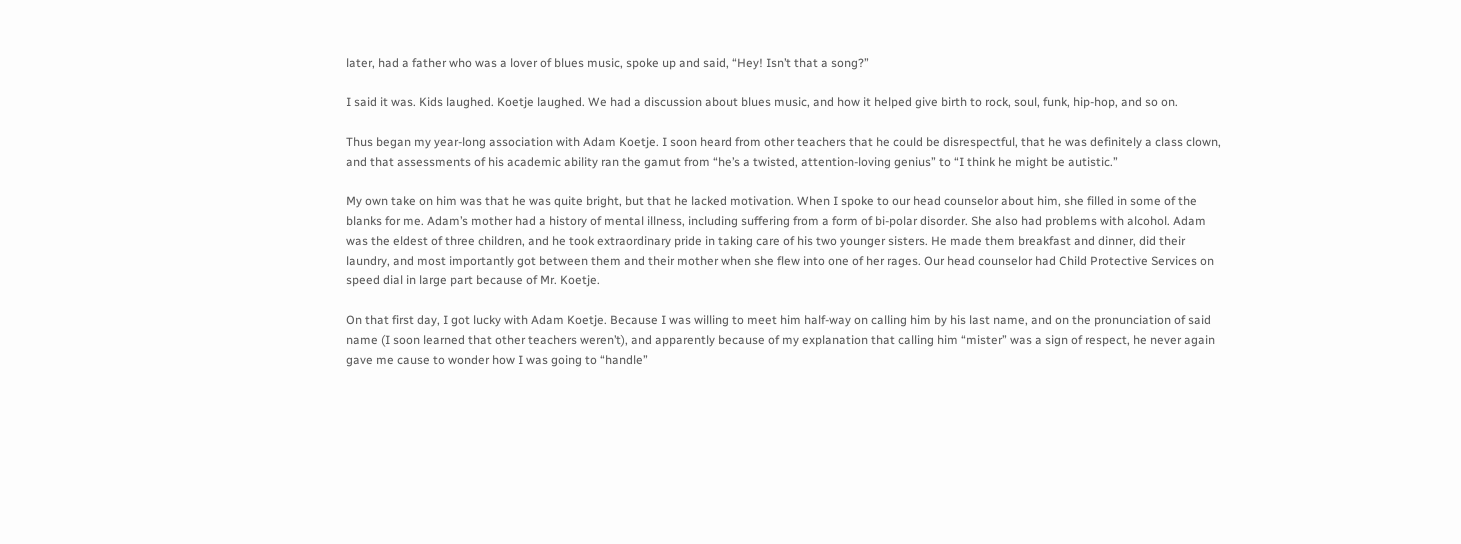later, had a father who was a lover of blues music, spoke up and said, “Hey! Isn’t that a song?”

I said it was. Kids laughed. Koetje laughed. We had a discussion about blues music, and how it helped give birth to rock, soul, funk, hip-hop, and so on.

Thus began my year-long association with Adam Koetje. I soon heard from other teachers that he could be disrespectful, that he was definitely a class clown, and that assessments of his academic ability ran the gamut from “he’s a twisted, attention-loving genius” to “I think he might be autistic.”

My own take on him was that he was quite bright, but that he lacked motivation. When I spoke to our head counselor about him, she filled in some of the blanks for me. Adam’s mother had a history of mental illness, including suffering from a form of bi-polar disorder. She also had problems with alcohol. Adam was the eldest of three children, and he took extraordinary pride in taking care of his two younger sisters. He made them breakfast and dinner, did their laundry, and most importantly got between them and their mother when she flew into one of her rages. Our head counselor had Child Protective Services on speed dial in large part because of Mr. Koetje.

On that first day, I got lucky with Adam Koetje. Because I was willing to meet him half-way on calling him by his last name, and on the pronunciation of said name (I soon learned that other teachers weren’t), and apparently because of my explanation that calling him “mister” was a sign of respect, he never again gave me cause to wonder how I was going to “handle”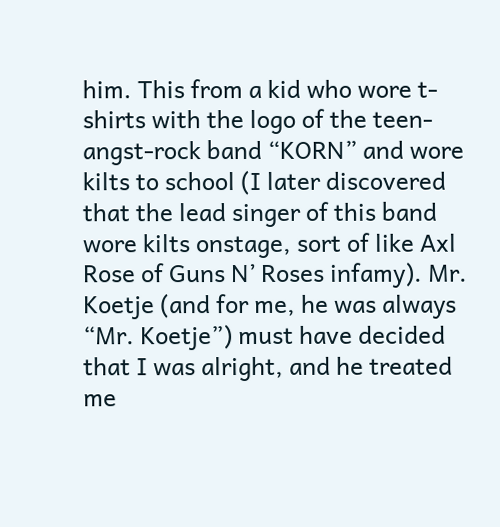him. This from a kid who wore t-shirts with the logo of the teen-angst-rock band “KORN” and wore kilts to school (I later discovered that the lead singer of this band wore kilts onstage, sort of like Axl Rose of Guns N’ Roses infamy). Mr. Koetje (and for me, he was always “Mr. Koetje”) must have decided that I was alright, and he treated me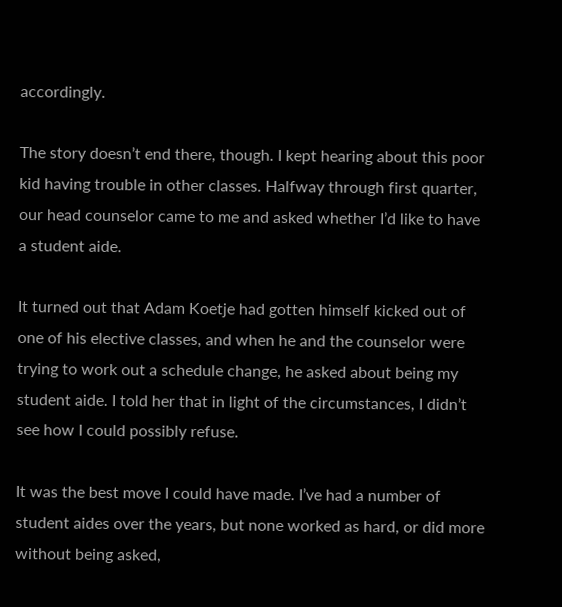accordingly.

The story doesn’t end there, though. I kept hearing about this poor kid having trouble in other classes. Halfway through first quarter, our head counselor came to me and asked whether I’d like to have a student aide.

It turned out that Adam Koetje had gotten himself kicked out of one of his elective classes, and when he and the counselor were trying to work out a schedule change, he asked about being my student aide. I told her that in light of the circumstances, I didn’t see how I could possibly refuse.

It was the best move I could have made. I’ve had a number of student aides over the years, but none worked as hard, or did more without being asked,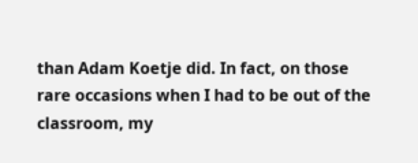than Adam Koetje did. In fact, on those rare occasions when I had to be out of the classroom, my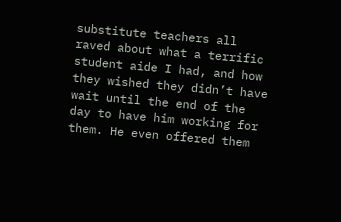substitute teachers all raved about what a terrific student aide I had, and how they wished they didn’t have wait until the end of the day to have him working for them. He even offered them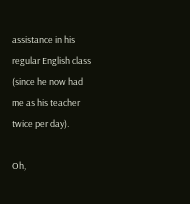assistance in his regular English class (since he now had me as his teacher twice per day).

Oh,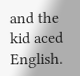and the kid aced English.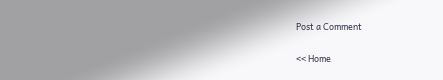Post a Comment

<< Home